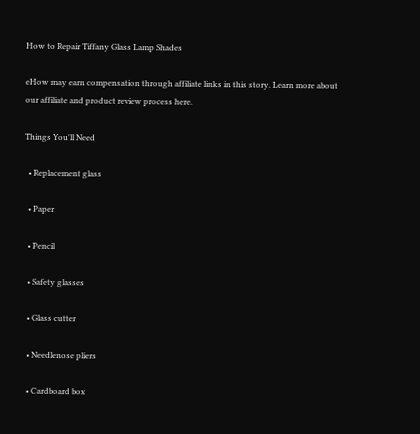How to Repair Tiffany Glass Lamp Shades

eHow may earn compensation through affiliate links in this story. Learn more about our affiliate and product review process here.

Things You'll Need

  • Replacement glass

  • Paper

  • Pencil

  • Safety glasses

  • Glass cutter

  • Needlenose pliers

  • Cardboard box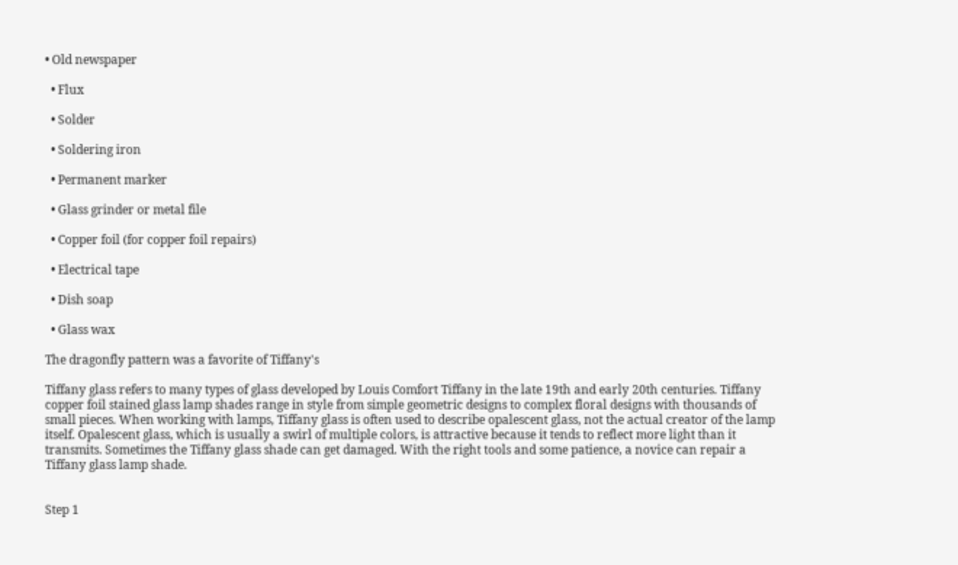• Old newspaper

  • Flux

  • Solder

  • Soldering iron

  • Permanent marker

  • Glass grinder or metal file

  • Copper foil (for copper foil repairs)

  • Electrical tape

  • Dish soap

  • Glass wax

The dragonfly pattern was a favorite of Tiffany's

Tiffany glass refers to many types of glass developed by Louis Comfort Tiffany in the late 19th and early 20th centuries. Tiffany copper foil stained glass lamp shades range in style from simple geometric designs to complex floral designs with thousands of small pieces. When working with lamps, Tiffany glass is often used to describe opalescent glass, not the actual creator of the lamp itself. Opalescent glass, which is usually a swirl of multiple colors, is attractive because it tends to reflect more light than it transmits. Sometimes the Tiffany glass shade can get damaged. With the right tools and some patience, a novice can repair a Tiffany glass lamp shade.


Step 1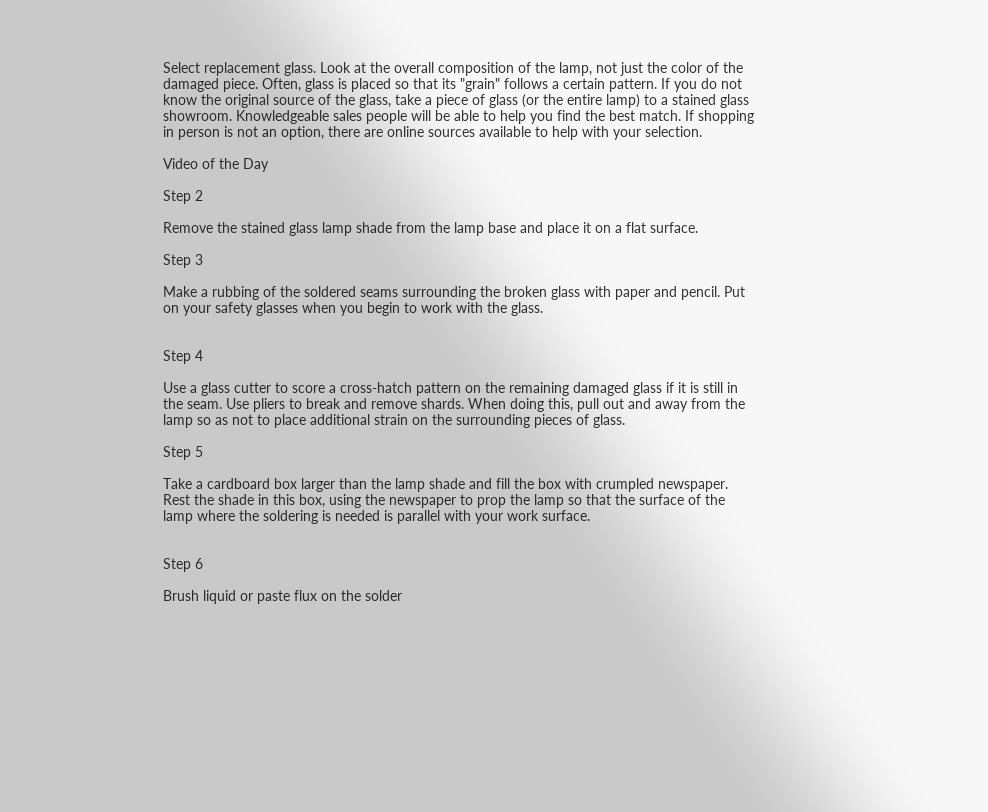Select replacement glass. Look at the overall composition of the lamp, not just the color of the damaged piece. Often, glass is placed so that its "grain" follows a certain pattern. If you do not know the original source of the glass, take a piece of glass (or the entire lamp) to a stained glass showroom. Knowledgeable sales people will be able to help you find the best match. If shopping in person is not an option, there are online sources available to help with your selection.

Video of the Day

Step 2

Remove the stained glass lamp shade from the lamp base and place it on a flat surface.

Step 3

Make a rubbing of the soldered seams surrounding the broken glass with paper and pencil. Put on your safety glasses when you begin to work with the glass.


Step 4

Use a glass cutter to score a cross-hatch pattern on the remaining damaged glass if it is still in the seam. Use pliers to break and remove shards. When doing this, pull out and away from the lamp so as not to place additional strain on the surrounding pieces of glass.

Step 5

Take a cardboard box larger than the lamp shade and fill the box with crumpled newspaper. Rest the shade in this box, using the newspaper to prop the lamp so that the surface of the lamp where the soldering is needed is parallel with your work surface.


Step 6

Brush liquid or paste flux on the solder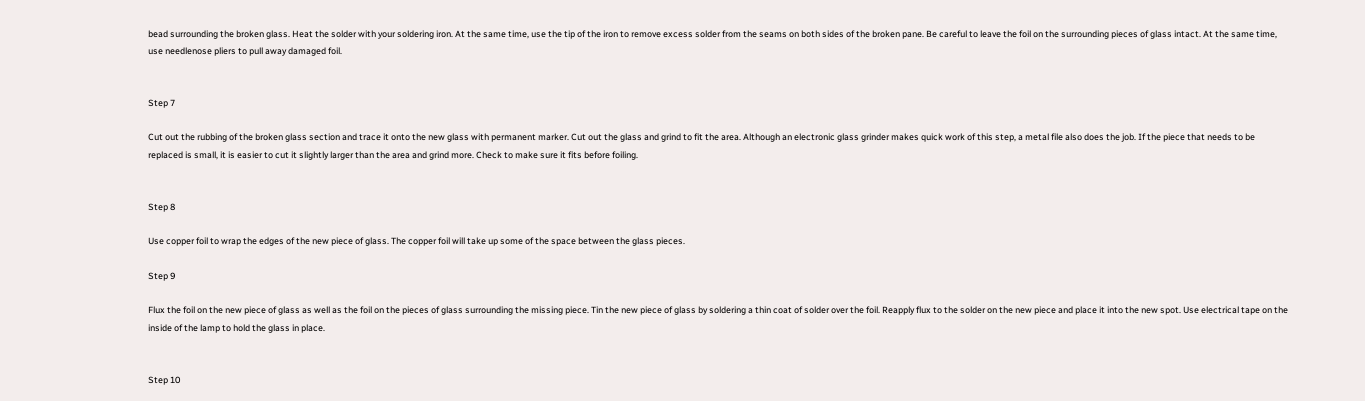bead surrounding the broken glass. Heat the solder with your soldering iron. At the same time, use the tip of the iron to remove excess solder from the seams on both sides of the broken pane. Be careful to leave the foil on the surrounding pieces of glass intact. At the same time, use needlenose pliers to pull away damaged foil.


Step 7

Cut out the rubbing of the broken glass section and trace it onto the new glass with permanent marker. Cut out the glass and grind to fit the area. Although an electronic glass grinder makes quick work of this step, a metal file also does the job. If the piece that needs to be replaced is small, it is easier to cut it slightly larger than the area and grind more. Check to make sure it fits before foiling.


Step 8

Use copper foil to wrap the edges of the new piece of glass. The copper foil will take up some of the space between the glass pieces.

Step 9

Flux the foil on the new piece of glass as well as the foil on the pieces of glass surrounding the missing piece. Tin the new piece of glass by soldering a thin coat of solder over the foil. Reapply flux to the solder on the new piece and place it into the new spot. Use electrical tape on the inside of the lamp to hold the glass in place.


Step 10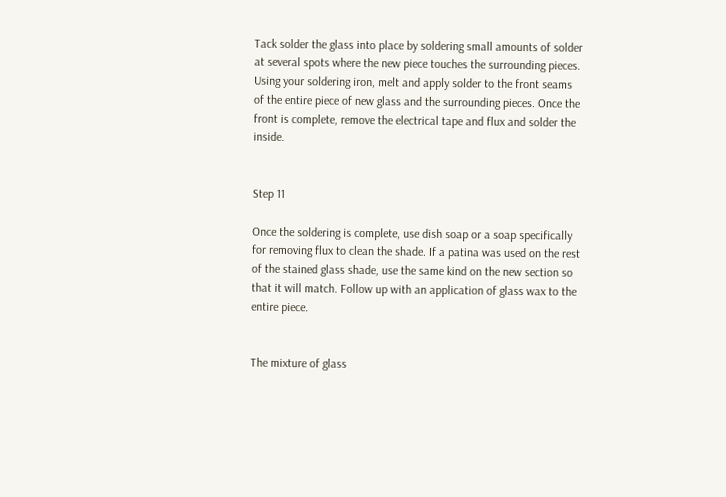Tack solder the glass into place by soldering small amounts of solder at several spots where the new piece touches the surrounding pieces. Using your soldering iron, melt and apply solder to the front seams of the entire piece of new glass and the surrounding pieces. Once the front is complete, remove the electrical tape and flux and solder the inside.


Step 11

Once the soldering is complete, use dish soap or a soap specifically for removing flux to clean the shade. If a patina was used on the rest of the stained glass shade, use the same kind on the new section so that it will match. Follow up with an application of glass wax to the entire piece.


The mixture of glass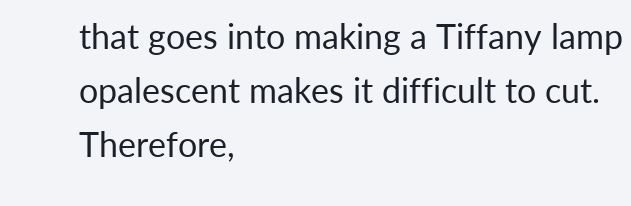that goes into making a Tiffany lamp opalescent makes it difficult to cut. Therefore,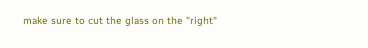make sure to cut the glass on the "right"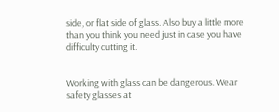side, or flat side of glass. Also buy a little more than you think you need just in case you have difficulty cutting it.


Working with glass can be dangerous. Wear safety glasses at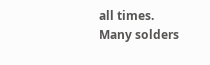all times. Many solders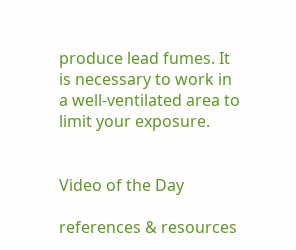produce lead fumes. It is necessary to work in a well-ventilated area to limit your exposure.


Video of the Day

references & resources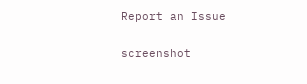Report an Issue

screenshot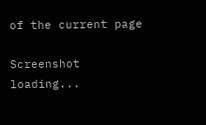of the current page

Screenshot loading...